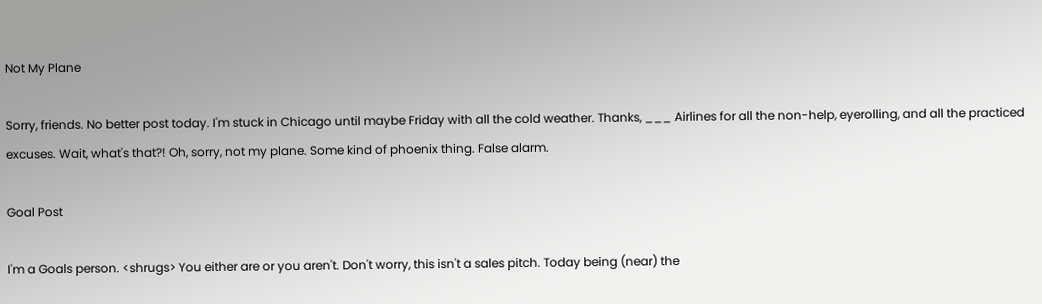Not My Plane

Sorry, friends. No better post today. I'm stuck in Chicago until maybe Friday with all the cold weather. Thanks, ___ Airlines for all the non-help, eyerolling, and all the practiced excuses. Wait, what's that?! Oh, sorry, not my plane. Some kind of phoenix thing. False alarm.

Goal Post

I'm a Goals person. <shrugs> You either are or you aren't. Don't worry, this isn't a sales pitch. Today being (near) the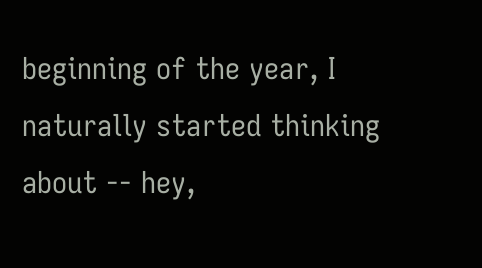beginning of the year, I naturally started thinking about -- hey,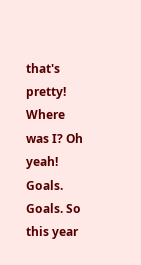that's pretty! Where was I? Oh yeah! Goals. Goals. So this year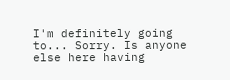I'm definitely going to... Sorry. Is anyone else here having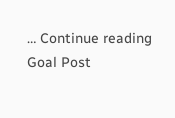… Continue reading Goal Post